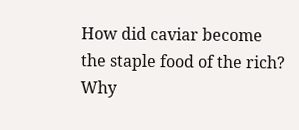How did caviar become the staple food of the rich? Why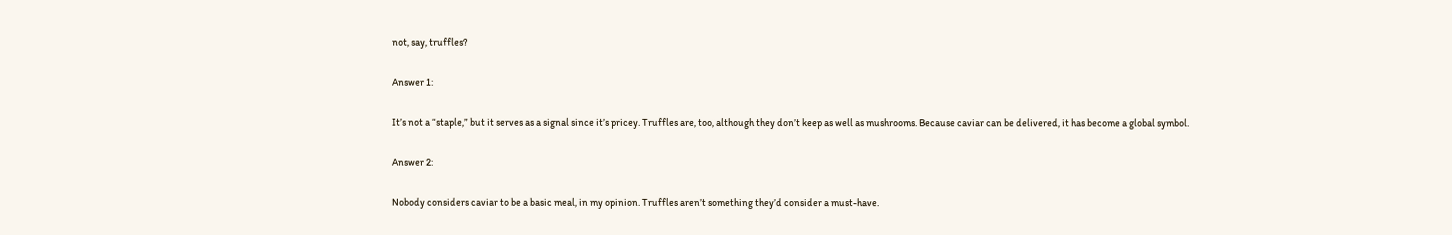not, say, truffles?

Answer 1:

It’s not a “staple,” but it serves as a signal since it’s pricey. Truffles are, too, although they don’t keep as well as mushrooms. Because caviar can be delivered, it has become a global symbol.

Answer 2:

Nobody considers caviar to be a basic meal, in my opinion. Truffles aren’t something they’d consider a must-have.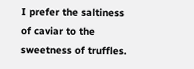I prefer the saltiness of caviar to the sweetness of truffles.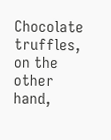Chocolate truffles, on the other hand,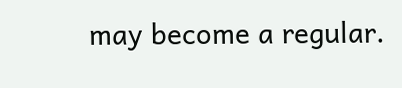may become a regular.